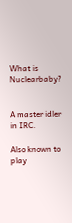What is Nuclearbaby?


A master idler in IRC.

Also known to play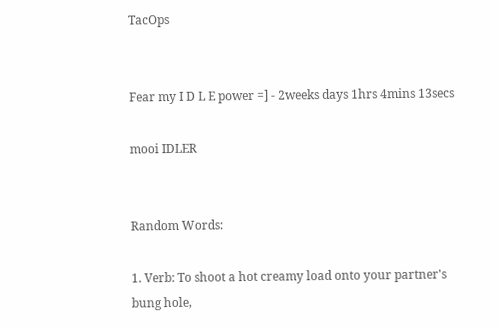TacOps


Fear my I D L E power =] - 2weeks days 1hrs 4mins 13secs

mooi IDLER


Random Words:

1. Verb: To shoot a hot creamy load onto your partner's bung hole,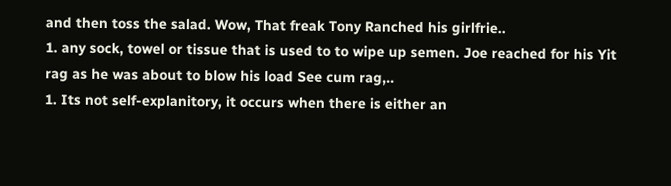and then toss the salad. Wow, That freak Tony Ranched his girlfrie..
1. any sock, towel or tissue that is used to to wipe up semen. Joe reached for his Yit rag as he was about to blow his load See cum rag,..
1. Its not self-explanitory, it occurs when there is either an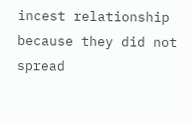incest relationship because they did not spread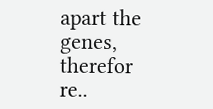apart the genes, therefor re..